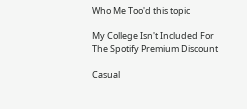Who Me Too'd this topic

My College Isn't Included For The Spotify Premium Discount

Casual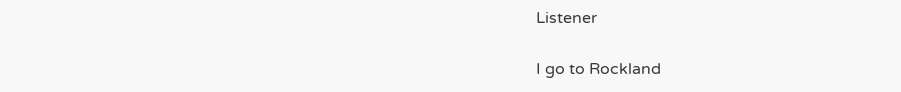Listener

I go to Rockland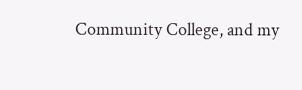Community College, and my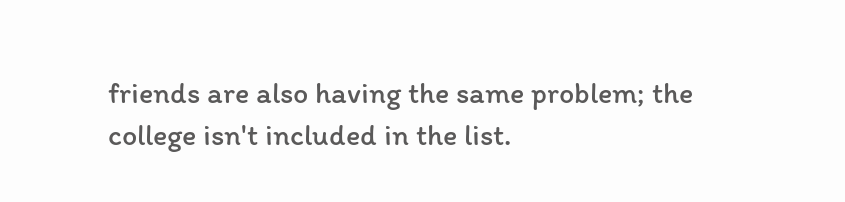friends are also having the same problem; the college isn't included in the list.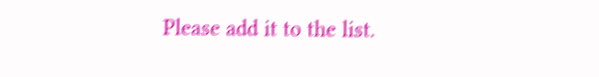Please add it to the list.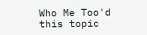Who Me Too'd this topic